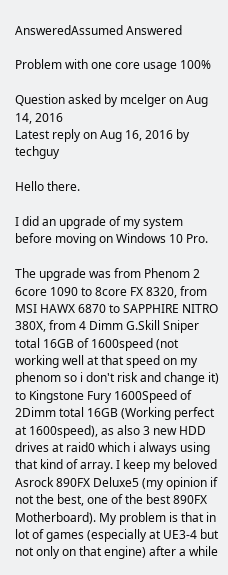AnsweredAssumed Answered

Problem with one core usage 100%

Question asked by mcelger on Aug 14, 2016
Latest reply on Aug 16, 2016 by techguy

Hello there.

I did an upgrade of my system before moving on Windows 10 Pro.

The upgrade was from Phenom 2 6core 1090 to 8core FX 8320, from MSI HAWX 6870 to SAPPHIRE NITRO 380X, from 4 Dimm G.Skill Sniper total 16GB of 1600speed (not working well at that speed on my phenom so i don't risk and change it) to Kingstone Fury 1600Speed of 2Dimm total 16GB (Working perfect at 1600speed), as also 3 new HDD drives at raid0 which i always using that kind of array. I keep my beloved Asrock 890FX Deluxe5 (my opinion if not the best, one of the best 890FX Motherboard). My problem is that in lot of games (especially at UE3-4 but not only on that engine) after a while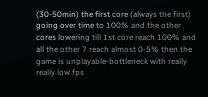(30-50min) the first core (always the first) going over time to 100% and the other cores lowering till 1st core reach 100% and all the other 7 reach almost 0-5% then the game is unplayable-bottleneck with really really low fps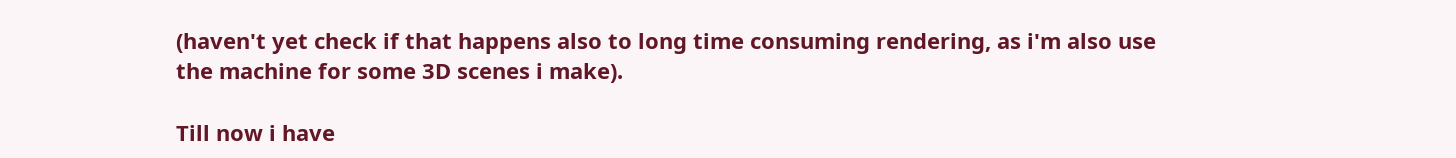(haven't yet check if that happens also to long time consuming rendering, as i'm also use the machine for some 3D scenes i make).

Till now i have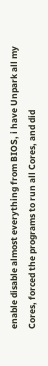enable disable almost everything from BIOS, i have Unpark all my Cores, forced the programs to run all Cores, and did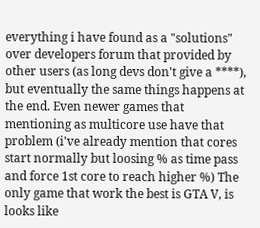everything i have found as a "solutions" over developers forum that provided by other users (as long devs don't give a ****), but eventually the same things happens at the end. Even newer games that mentioning as multicore use have that problem (i've already mention that cores start normally but loosing % as time pass and force 1st core to reach higher %) The only game that work the best is GTA V, is looks like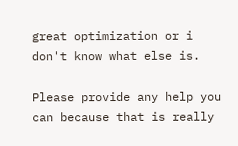great optimization or i don't know what else is.

Please provide any help you can because that is really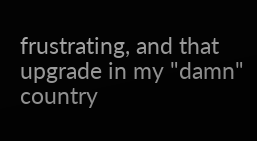frustrating, and that upgrade in my "damn" country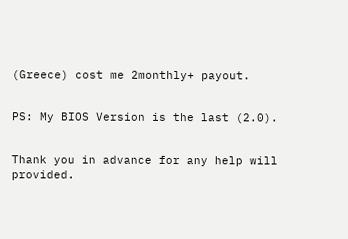(Greece) cost me 2monthly+ payout.


PS: My BIOS Version is the last (2.0).


Thank you in advance for any help will provided.